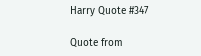Harry Quote #347

Quote from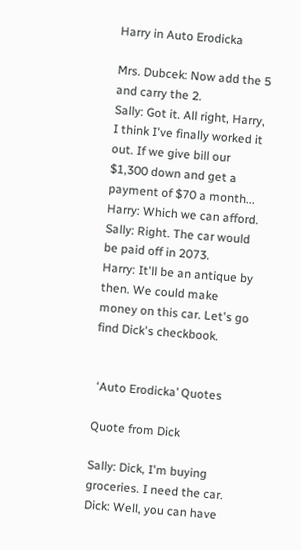Harry in Auto Erodicka

Mrs. Dubcek: Now add the 5 and carry the 2.
Sally: Got it. All right, Harry, I think I've finally worked it out. If we give bill our $1,300 down and get a payment of $70 a month...
Harry: Which we can afford.
Sally: Right. The car would be paid off in 2073.
Harry: It'll be an antique by then. We could make money on this car. Let's go find Dick's checkbook.


 ‘Auto Erodicka’ Quotes

Quote from Dick

Sally: Dick, I'm buying groceries. I need the car.
Dick: Well, you can have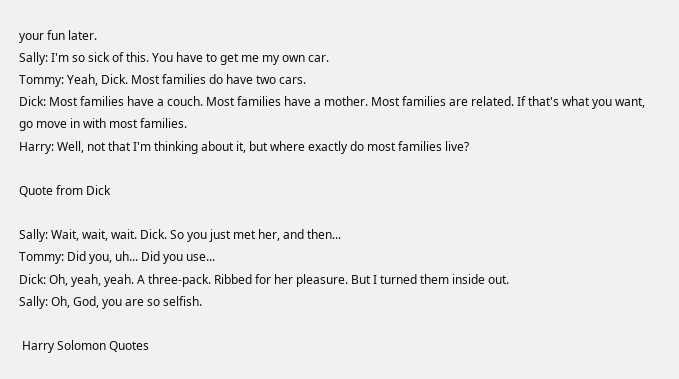your fun later.
Sally: I'm so sick of this. You have to get me my own car.
Tommy: Yeah, Dick. Most families do have two cars.
Dick: Most families have a couch. Most families have a mother. Most families are related. If that's what you want, go move in with most families.
Harry: Well, not that I'm thinking about it, but where exactly do most families live?

Quote from Dick

Sally: Wait, wait, wait. Dick. So you just met her, and then...
Tommy: Did you, uh... Did you use...
Dick: Oh, yeah, yeah. A three-pack. Ribbed for her pleasure. But I turned them inside out.
Sally: Oh, God, you are so selfish.

 Harry Solomon Quotes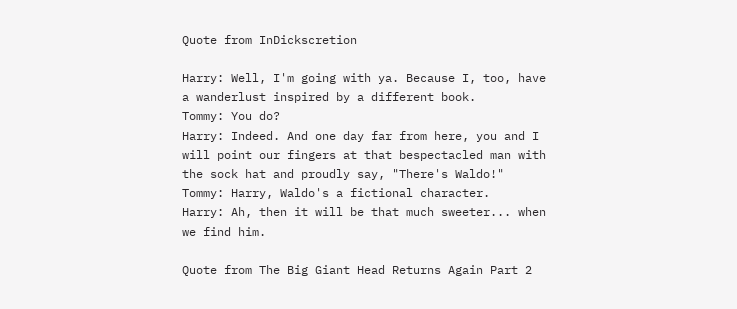Quote from InDickscretion

Harry: Well, I'm going with ya. Because I, too, have a wanderlust inspired by a different book.
Tommy: You do?
Harry: Indeed. And one day far from here, you and I will point our fingers at that bespectacled man with the sock hat and proudly say, "There's Waldo!"
Tommy: Harry, Waldo's a fictional character.
Harry: Ah, then it will be that much sweeter... when we find him.

Quote from The Big Giant Head Returns Again Part 2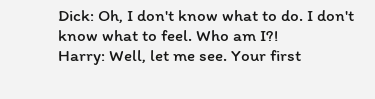Dick: Oh, I don't know what to do. I don't know what to feel. Who am I?!
Harry: Well, let me see. Your first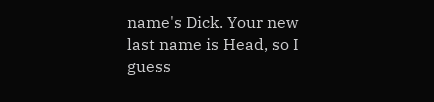name's Dick. Your new last name is Head, so I guess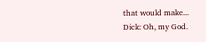that would make...
Dick: Oh, my God.